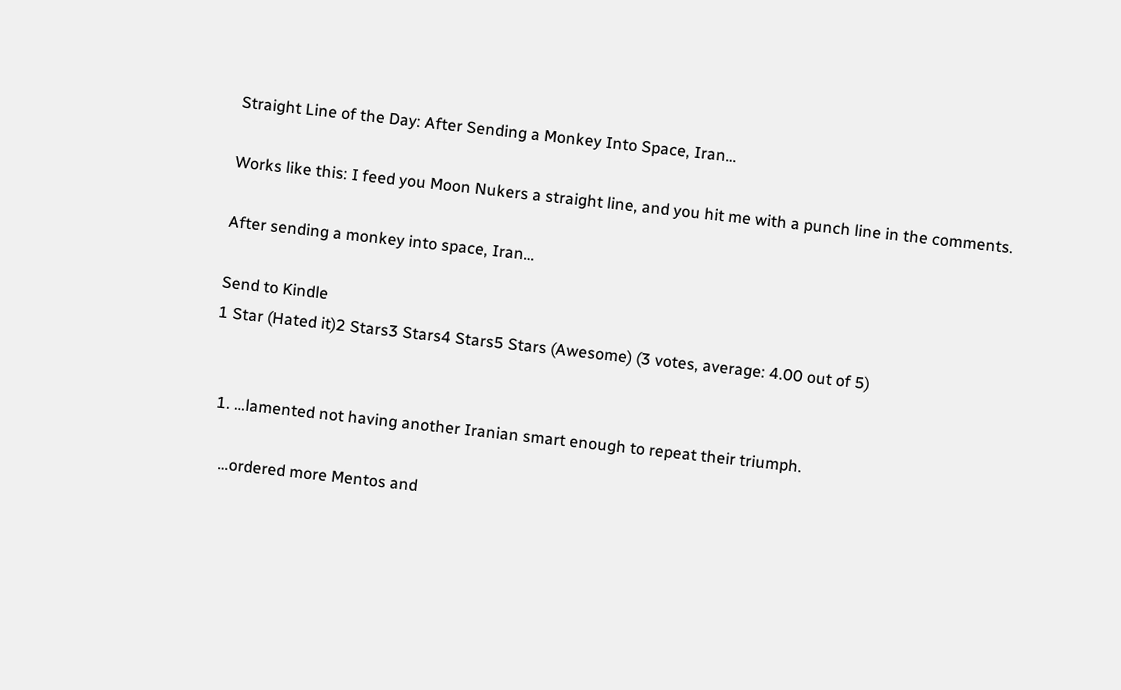Straight Line of the Day: After Sending a Monkey Into Space, Iran…

Works like this: I feed you Moon Nukers a straight line, and you hit me with a punch line in the comments.

After sending a monkey into space, Iran…

Send to Kindle
1 Star (Hated it)2 Stars3 Stars4 Stars5 Stars (Awesome) (3 votes, average: 4.00 out of 5)


  1. …lamented not having another Iranian smart enough to repeat their triumph.

    …ordered more Mentos and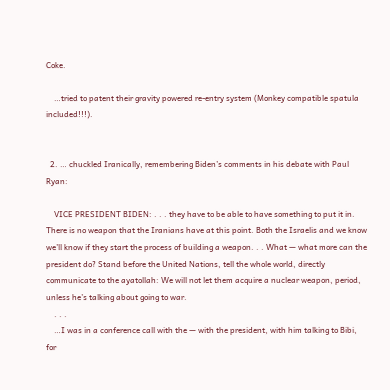Coke.

    …tried to patent their gravity powered re-entry system (Monkey compatible spatula included!!!).


  2. … chuckled Iranically, remembering Biden’s comments in his debate with Paul Ryan:

    VICE PRESIDENT BIDEN: . . . they have to be able to have something to put it in. There is no weapon that the Iranians have at this point. Both the Israelis and we know we’ll know if they start the process of building a weapon. . . What — what more can the president do? Stand before the United Nations, tell the whole world, directly communicate to the ayatollah: We will not let them acquire a nuclear weapon, period, unless he’s talking about going to war.
    . . .
    …I was in a conference call with the — with the president, with him talking to Bibi, for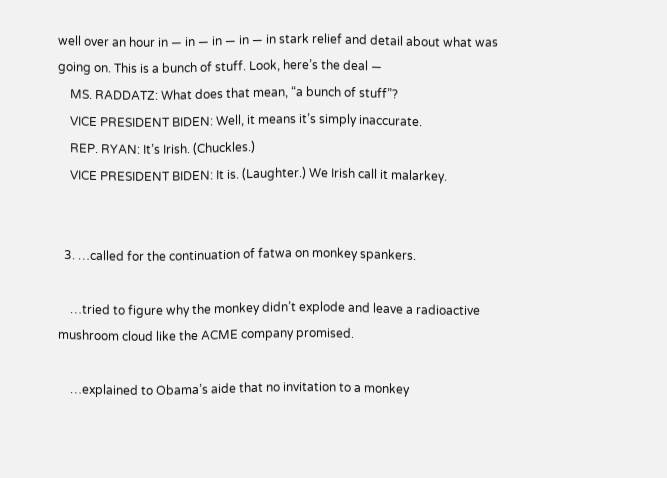well over an hour in — in — in — in — in stark relief and detail about what was going on. This is a bunch of stuff. Look, here’s the deal —
    MS. RADDATZ: What does that mean, “a bunch of stuff”?
    VICE PRESIDENT BIDEN: Well, it means it’s simply inaccurate.
    REP. RYAN: It’s Irish. (Chuckles.)
    VICE PRESIDENT BIDEN: It is. (Laughter.) We Irish call it malarkey.


  3. …called for the continuation of fatwa on monkey spankers.

    …tried to figure why the monkey didn’t explode and leave a radioactive mushroom cloud like the ACME company promised.

    …explained to Obama’s aide that no invitation to a monkey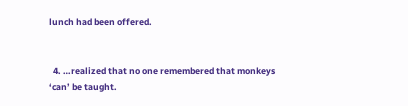lunch had been offered.


  4. …realized that no one remembered that monkeys ‘can’ be taught.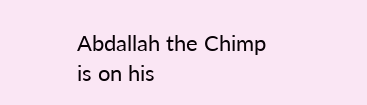Abdallah the Chimp is on his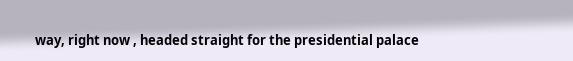way, right now , headed straight for the presidential palace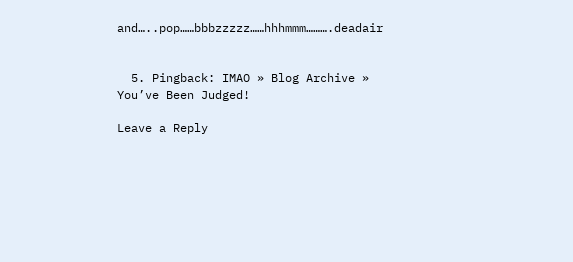and…..pop……bbbzzzzz……hhhmmm……….deadair


  5. Pingback: IMAO » Blog Archive » You’ve Been Judged!

Leave a Reply